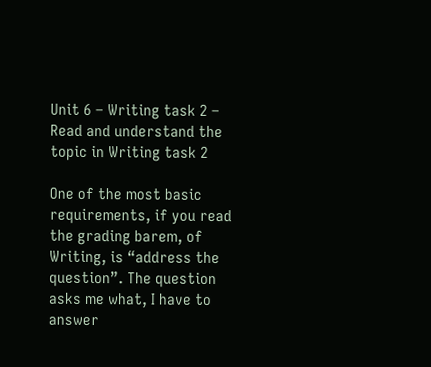Unit 6 – Writing task 2 – Read and understand the topic in Writing task 2

One of the most basic requirements, if you read the grading barem, of Writing, is “address the question”. The question asks me what, I have to answer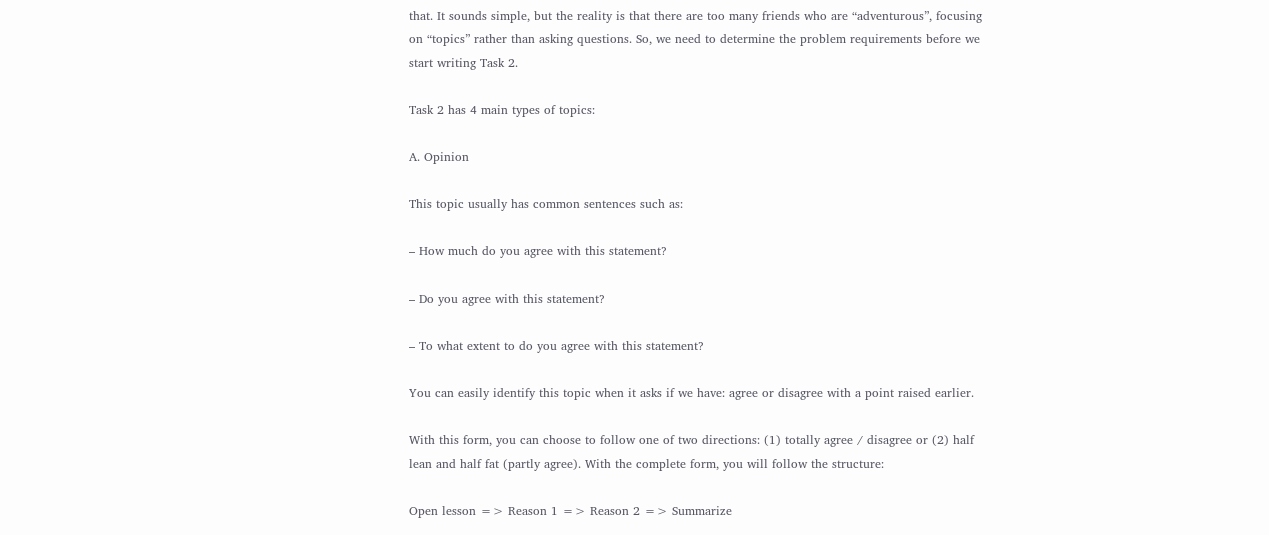that. It sounds simple, but the reality is that there are too many friends who are “adventurous”, focusing on “topics” rather than asking questions. So, we need to determine the problem requirements before we start writing Task 2.

Task 2 has 4 main types of topics:

A. Opinion

This topic usually has common sentences such as:

– How much do you agree with this statement?

– Do you agree with this statement?

– To what extent to do you agree with this statement?

You can easily identify this topic when it asks if we have: agree or disagree with a point raised earlier.

With this form, you can choose to follow one of two directions: (1) totally agree / disagree or (2) half lean and half fat (partly agree). With the complete form, you will follow the structure:

Open lesson => Reason 1 => Reason 2 => Summarize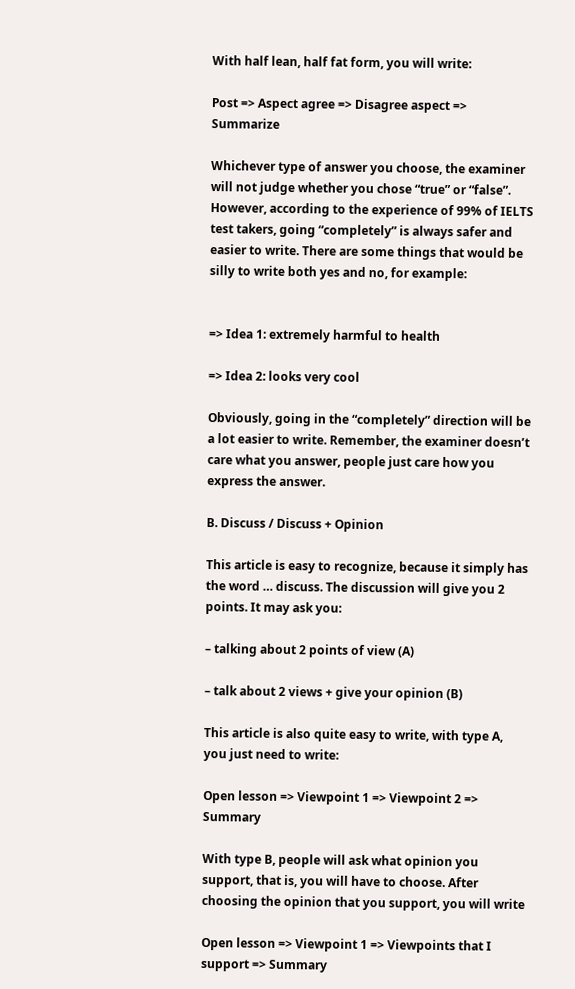With half lean, half fat form, you will write:

Post => Aspect agree => Disagree aspect => Summarize

Whichever type of answer you choose, the examiner will not judge whether you chose “true” or “false”. However, according to the experience of 99% of IELTS test takers, going “completely” is always safer and easier to write. There are some things that would be silly to write both yes and no, for example:


=> Idea 1: extremely harmful to health

=> Idea 2: looks very cool

Obviously, going in the “completely” direction will be a lot easier to write. Remember, the examiner doesn’t care what you answer, people just care how you express the answer.

B. Discuss / Discuss + Opinion

This article is easy to recognize, because it simply has the word … discuss. The discussion will give you 2 points. It may ask you:

– talking about 2 points of view (A)

– talk about 2 views + give your opinion (B)

This article is also quite easy to write, with type A, you just need to write:

Open lesson => Viewpoint 1 => Viewpoint 2 => Summary

With type B, people will ask what opinion you support, that is, you will have to choose. After choosing the opinion that you support, you will write

Open lesson => Viewpoint 1 => Viewpoints that I support => Summary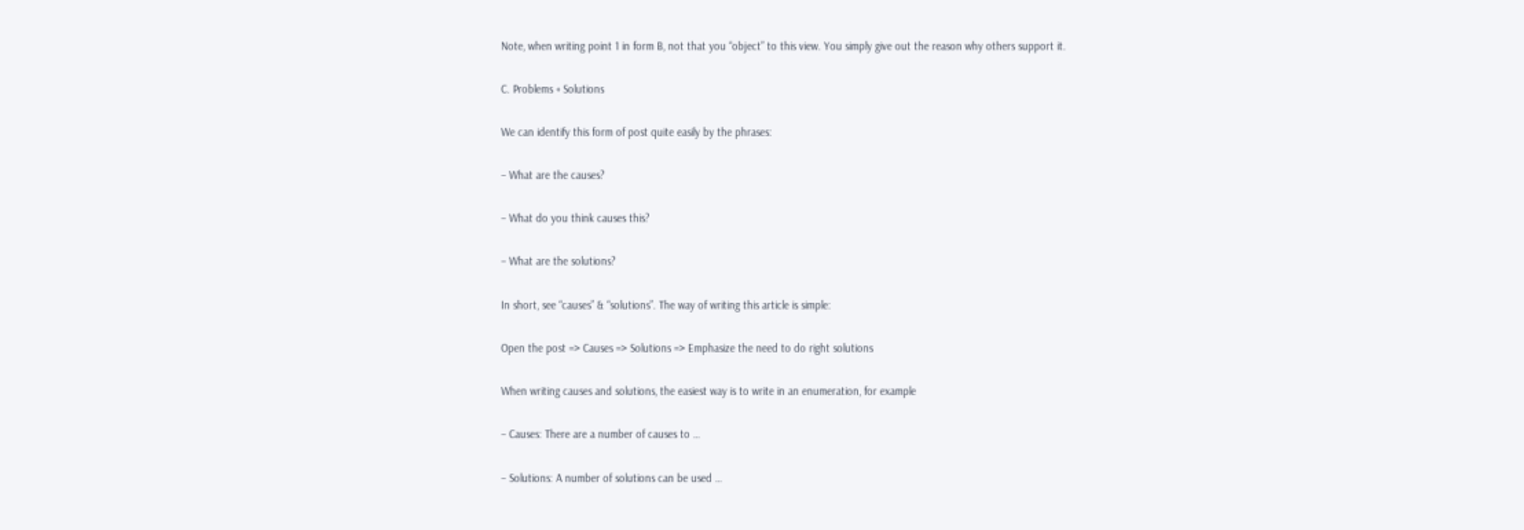Note, when writing point 1 in form B, not that you “object” to this view. You simply give out the reason why others support it.

C. Problems + Solutions

We can identify this form of post quite easily by the phrases:

– What are the causes?

– What do you think causes this?

– What are the solutions?

In short, see “causes” & “solutions”. The way of writing this article is simple:

Open the post => Causes => Solutions => Emphasize the need to do right solutions

When writing causes and solutions, the easiest way is to write in an enumeration, for example

– Causes: There are a number of causes to …

– Solutions: A number of solutions can be used …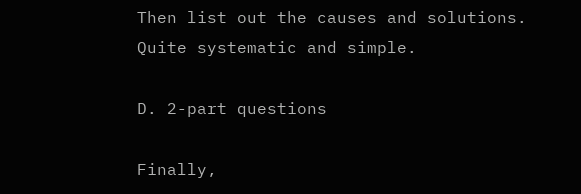Then list out the causes and solutions. Quite systematic and simple.

D. 2-part questions

Finally,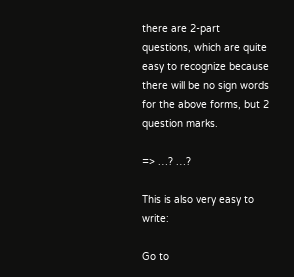there are 2-part questions, which are quite easy to recognize because there will be no sign words for the above forms, but 2 question marks.

=> …? …?

This is also very easy to write:

Go to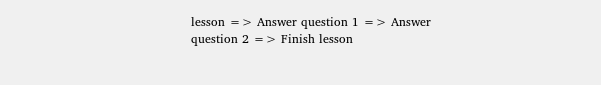lesson => Answer question 1 => Answer question 2 => Finish lesson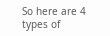So here are 4 types of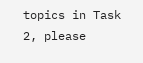topics in Task 2, please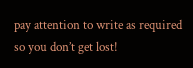pay attention to write as required so you don’t get lost!